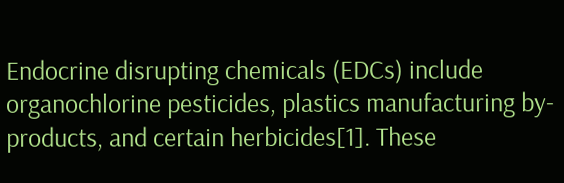Endocrine disrupting chemicals (EDCs) include organochlorine pesticides, plastics manufacturing by-products, and certain herbicides[1]. These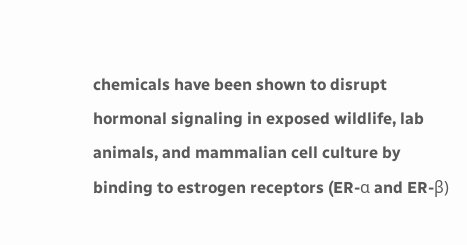chemicals have been shown to disrupt hormonal signaling in exposed wildlife, lab animals, and mammalian cell culture by binding to estrogen receptors (ER-α and ER-β)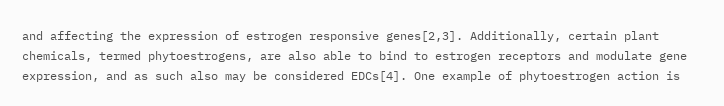and affecting the expression of estrogen responsive genes[2,3]. Additionally, certain plant chemicals, termed phytoestrogens, are also able to bind to estrogen receptors and modulate gene expression, and as such also may be considered EDCs[4]. One example of phytoestrogen action is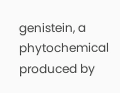genistein, a phytochemical produced by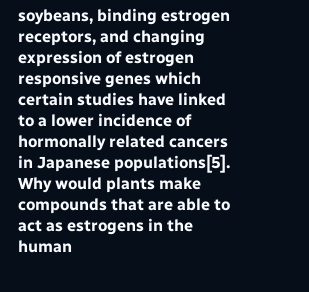soybeans, binding estrogen receptors, and changing expression of estrogen responsive genes which certain studies have linked to a lower incidence of hormonally related cancers in Japanese populations[5]. Why would plants make compounds that are able to act as estrogens in the human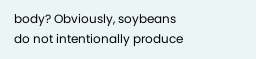body? Obviously, soybeans do not intentionally produce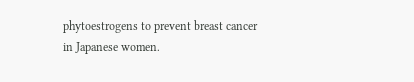phytoestrogens to prevent breast cancer in Japanese women.